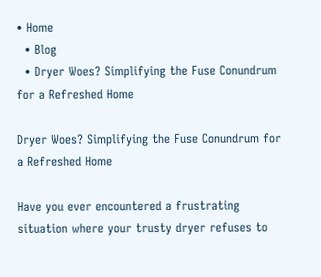• Home
  • Blog
  • Dryer Woes? Simplifying the Fuse Conundrum for a Refreshed Home

Dryer Woes? Simplifying the Fuse Conundrum for a Refreshed Home

Have you ever encountered a frustrating situation where your trusty dryer refuses to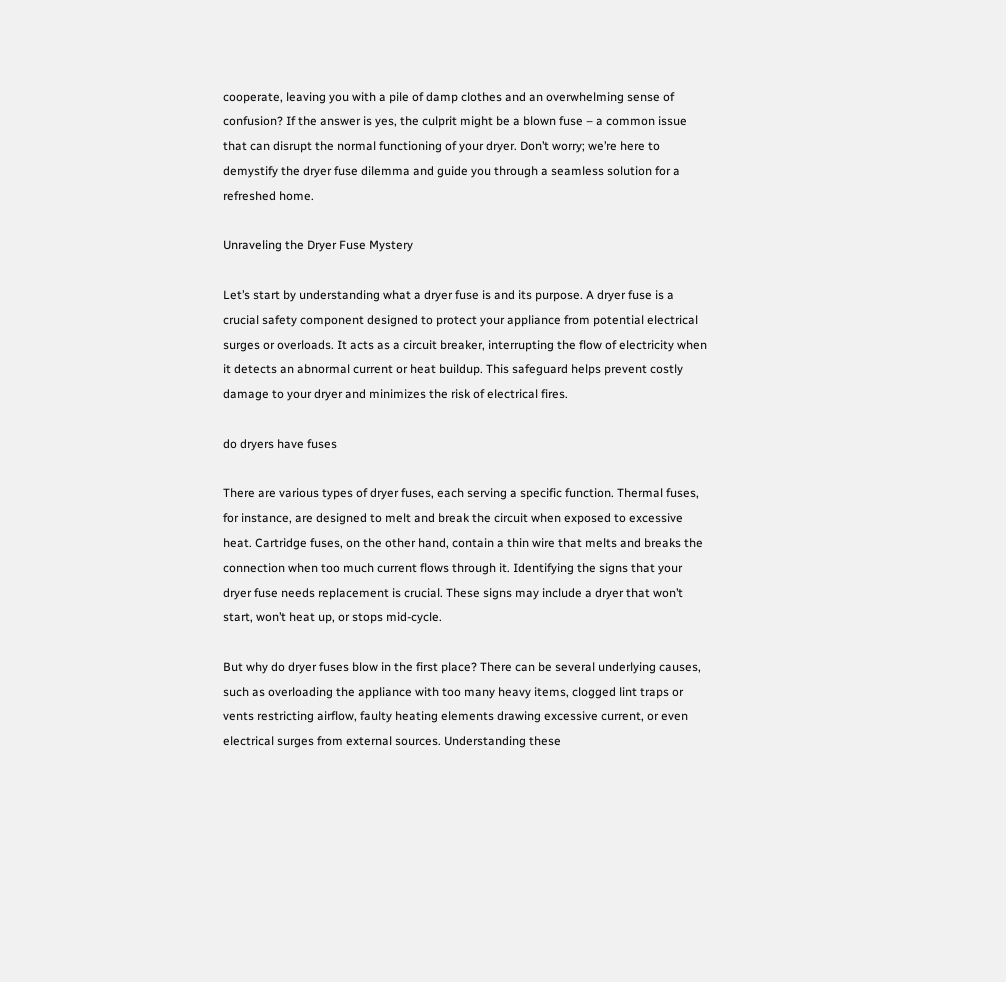cooperate, leaving you with a pile of damp clothes and an overwhelming sense of confusion? If the answer is yes, the culprit might be a blown fuse – a common issue that can disrupt the normal functioning of your dryer. Don’t worry; we’re here to demystify the dryer fuse dilemma and guide you through a seamless solution for a refreshed home.

Unraveling the Dryer Fuse Mystery

Let’s start by understanding what a dryer fuse is and its purpose. A dryer fuse is a crucial safety component designed to protect your appliance from potential electrical surges or overloads. It acts as a circuit breaker, interrupting the flow of electricity when it detects an abnormal current or heat buildup. This safeguard helps prevent costly damage to your dryer and minimizes the risk of electrical fires.

do dryers have fuses

There are various types of dryer fuses, each serving a specific function. Thermal fuses, for instance, are designed to melt and break the circuit when exposed to excessive heat. Cartridge fuses, on the other hand, contain a thin wire that melts and breaks the connection when too much current flows through it. Identifying the signs that your dryer fuse needs replacement is crucial. These signs may include a dryer that won’t start, won’t heat up, or stops mid-cycle.

But why do dryer fuses blow in the first place? There can be several underlying causes, such as overloading the appliance with too many heavy items, clogged lint traps or vents restricting airflow, faulty heating elements drawing excessive current, or even electrical surges from external sources. Understanding these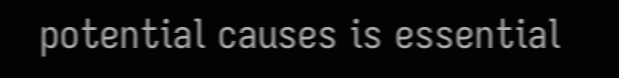potential causes is essential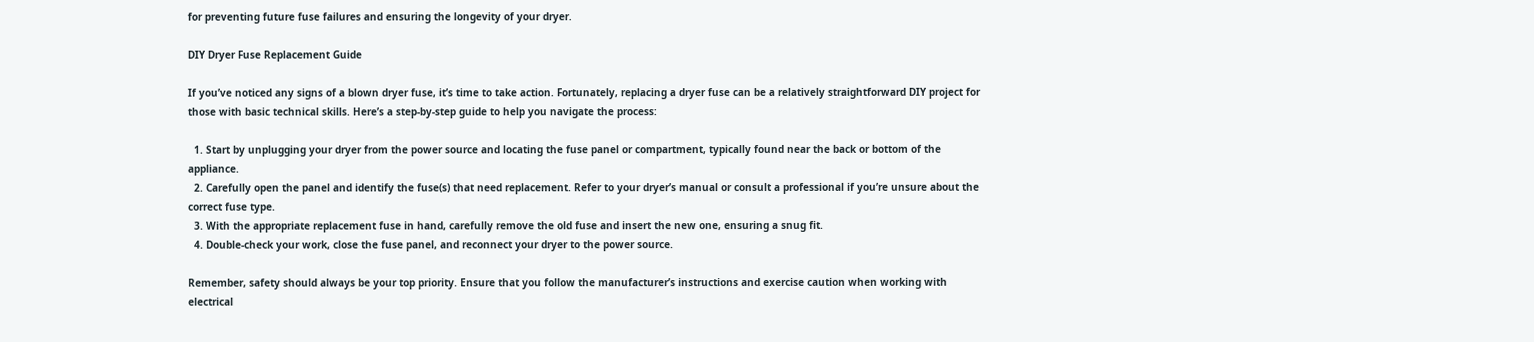for preventing future fuse failures and ensuring the longevity of your dryer.

DIY Dryer Fuse Replacement Guide

If you’ve noticed any signs of a blown dryer fuse, it’s time to take action. Fortunately, replacing a dryer fuse can be a relatively straightforward DIY project for those with basic technical skills. Here’s a step-by-step guide to help you navigate the process:

  1. Start by unplugging your dryer from the power source and locating the fuse panel or compartment, typically found near the back or bottom of the appliance.
  2. Carefully open the panel and identify the fuse(s) that need replacement. Refer to your dryer’s manual or consult a professional if you’re unsure about the correct fuse type.
  3. With the appropriate replacement fuse in hand, carefully remove the old fuse and insert the new one, ensuring a snug fit.
  4. Double-check your work, close the fuse panel, and reconnect your dryer to the power source.

Remember, safety should always be your top priority. Ensure that you follow the manufacturer’s instructions and exercise caution when working with electrical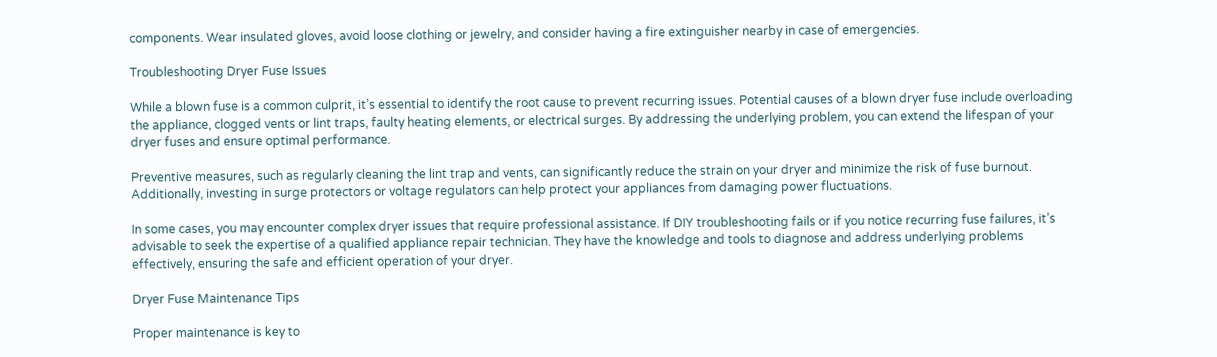components. Wear insulated gloves, avoid loose clothing or jewelry, and consider having a fire extinguisher nearby in case of emergencies.

Troubleshooting Dryer Fuse Issues

While a blown fuse is a common culprit, it’s essential to identify the root cause to prevent recurring issues. Potential causes of a blown dryer fuse include overloading the appliance, clogged vents or lint traps, faulty heating elements, or electrical surges. By addressing the underlying problem, you can extend the lifespan of your dryer fuses and ensure optimal performance.

Preventive measures, such as regularly cleaning the lint trap and vents, can significantly reduce the strain on your dryer and minimize the risk of fuse burnout. Additionally, investing in surge protectors or voltage regulators can help protect your appliances from damaging power fluctuations.

In some cases, you may encounter complex dryer issues that require professional assistance. If DIY troubleshooting fails or if you notice recurring fuse failures, it’s advisable to seek the expertise of a qualified appliance repair technician. They have the knowledge and tools to diagnose and address underlying problems effectively, ensuring the safe and efficient operation of your dryer.

Dryer Fuse Maintenance Tips

Proper maintenance is key to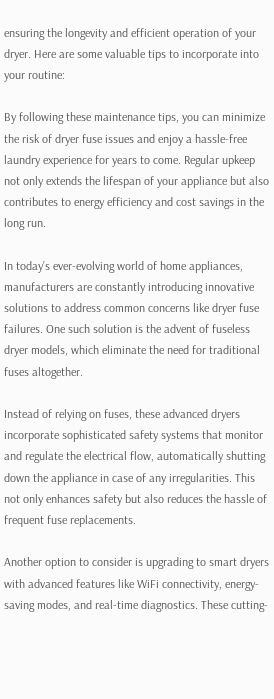ensuring the longevity and efficient operation of your dryer. Here are some valuable tips to incorporate into your routine:

By following these maintenance tips, you can minimize the risk of dryer fuse issues and enjoy a hassle-free laundry experience for years to come. Regular upkeep not only extends the lifespan of your appliance but also contributes to energy efficiency and cost savings in the long run.

In today’s ever-evolving world of home appliances, manufacturers are constantly introducing innovative solutions to address common concerns like dryer fuse failures. One such solution is the advent of fuseless dryer models, which eliminate the need for traditional fuses altogether.

Instead of relying on fuses, these advanced dryers incorporate sophisticated safety systems that monitor and regulate the electrical flow, automatically shutting down the appliance in case of any irregularities. This not only enhances safety but also reduces the hassle of frequent fuse replacements.

Another option to consider is upgrading to smart dryers with advanced features like WiFi connectivity, energy-saving modes, and real-time diagnostics. These cutting-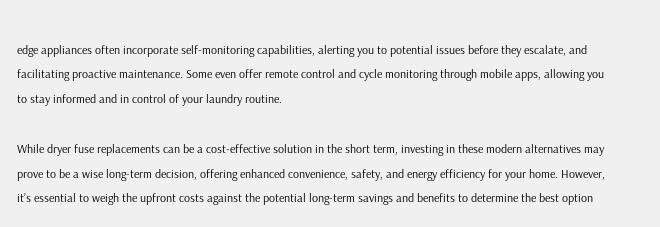edge appliances often incorporate self-monitoring capabilities, alerting you to potential issues before they escalate, and facilitating proactive maintenance. Some even offer remote control and cycle monitoring through mobile apps, allowing you to stay informed and in control of your laundry routine.

While dryer fuse replacements can be a cost-effective solution in the short term, investing in these modern alternatives may prove to be a wise long-term decision, offering enhanced convenience, safety, and energy efficiency for your home. However, it’s essential to weigh the upfront costs against the potential long-term savings and benefits to determine the best option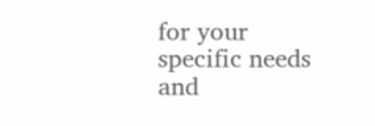for your specific needs and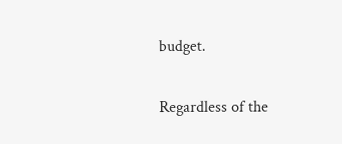budget.

Regardless of the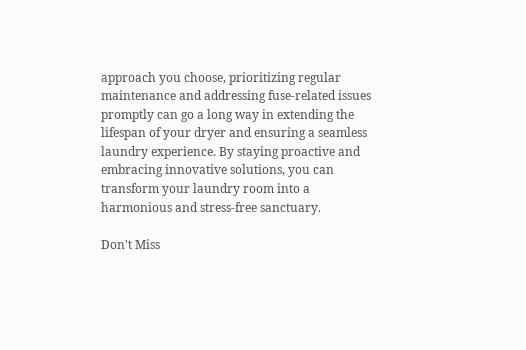approach you choose, prioritizing regular maintenance and addressing fuse-related issues promptly can go a long way in extending the lifespan of your dryer and ensuring a seamless laundry experience. By staying proactive and embracing innovative solutions, you can transform your laundry room into a harmonious and stress-free sanctuary.

Don't Miss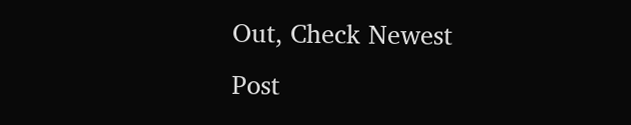Out, Check Newest Post